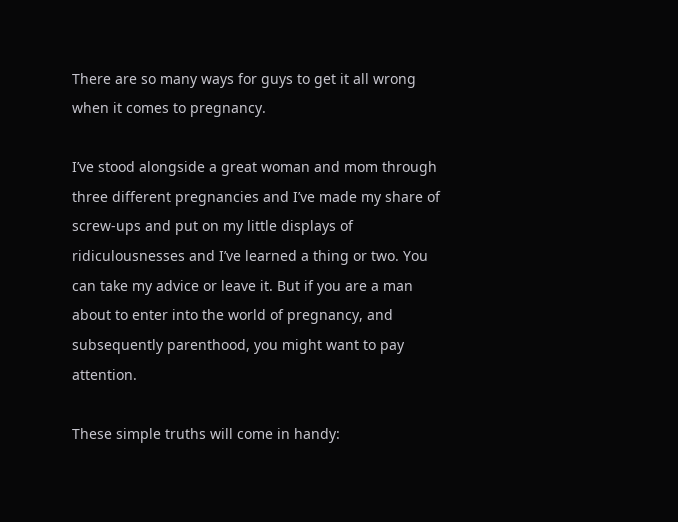There are so many ways for guys to get it all wrong when it comes to pregnancy.

I’ve stood alongside a great woman and mom through three different pregnancies and I’ve made my share of screw-ups and put on my little displays of ridiculousnesses and I’ve learned a thing or two. You can take my advice or leave it. But if you are a man about to enter into the world of pregnancy, and subsequently parenthood, you might want to pay attention.

These simple truths will come in handy: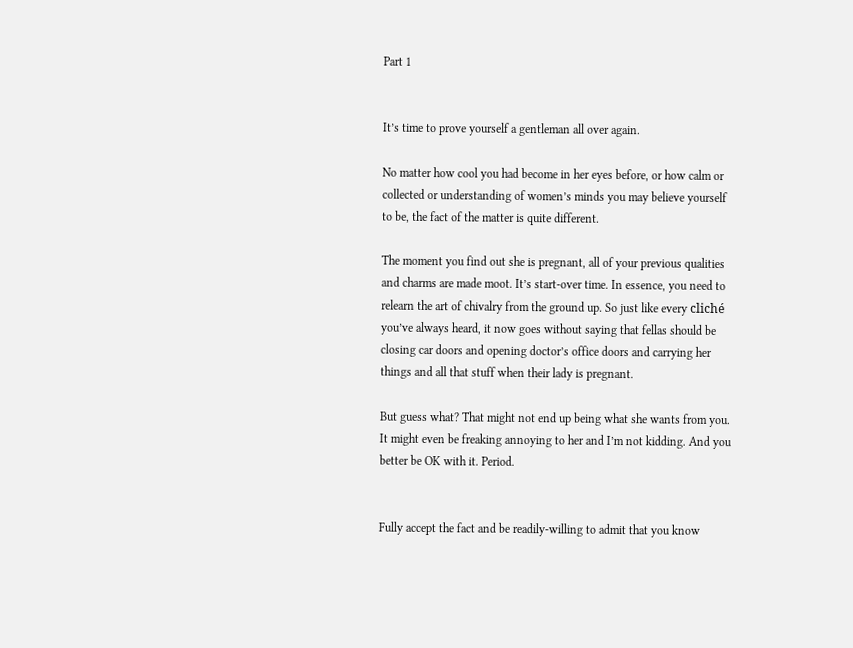Part 1


It’s time to prove yourself a gentleman all over again.

No matter how cool you had become in her eyes before, or how calm or collected or understanding of women’s minds you may believe yourself to be, the fact of the matter is quite different.

The moment you find out she is pregnant, all of your previous qualities and charms are made moot. It’s start-over time. In essence, you need to relearn the art of chivalry from the ground up. So just like every cliché you’ve always heard, it now goes without saying that fellas should be closing car doors and opening doctor’s office doors and carrying her things and all that stuff when their lady is pregnant.

But guess what? That might not end up being what she wants from you. It might even be freaking annoying to her and I’m not kidding. And you better be OK with it. Period.


Fully accept the fact and be readily-willing to admit that you know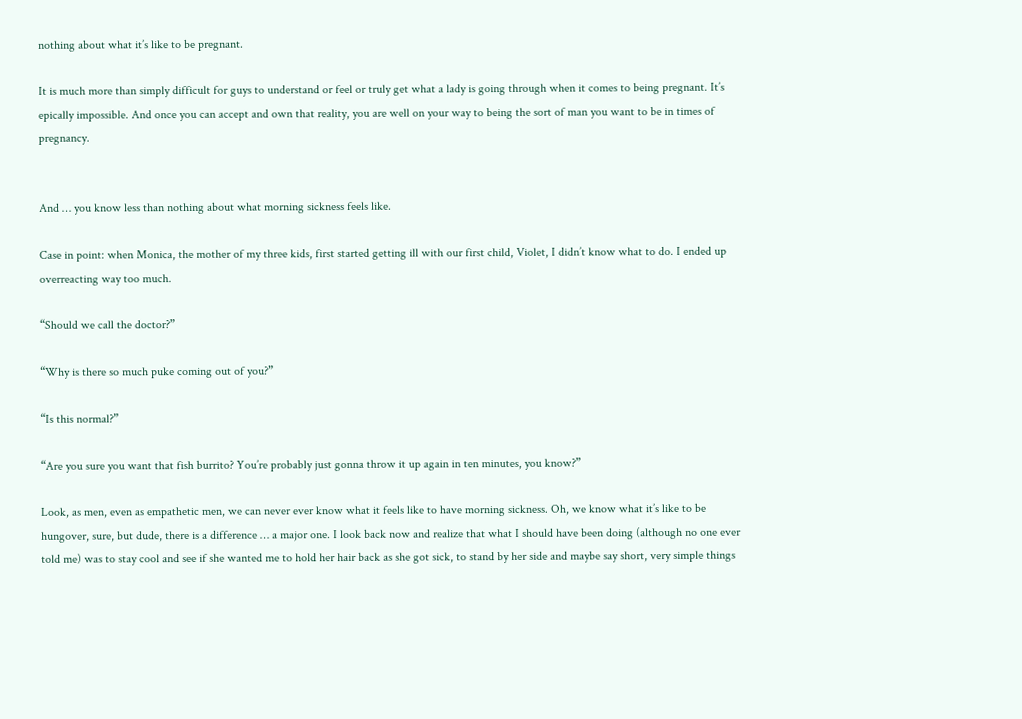nothing about what it’s like to be pregnant.

It is much more than simply difficult for guys to understand or feel or truly get what a lady is going through when it comes to being pregnant. It’s epically impossible. And once you can accept and own that reality, you are well on your way to being the sort of man you want to be in times of pregnancy.


And … you know less than nothing about what morning sickness feels like.

Case in point: when Monica, the mother of my three kids, first started getting ill with our first child, Violet, I didn’t know what to do. I ended up overreacting way too much.

“Should we call the doctor?”

“Why is there so much puke coming out of you?”

“Is this normal?”

“Are you sure you want that fish burrito? You’re probably just gonna throw it up again in ten minutes, you know?”

Look, as men, even as empathetic men, we can never ever know what it feels like to have morning sickness. Oh, we know what it’s like to be hungover, sure, but dude, there is a difference … a major one. I look back now and realize that what I should have been doing (although no one ever told me) was to stay cool and see if she wanted me to hold her hair back as she got sick, to stand by her side and maybe say short, very simple things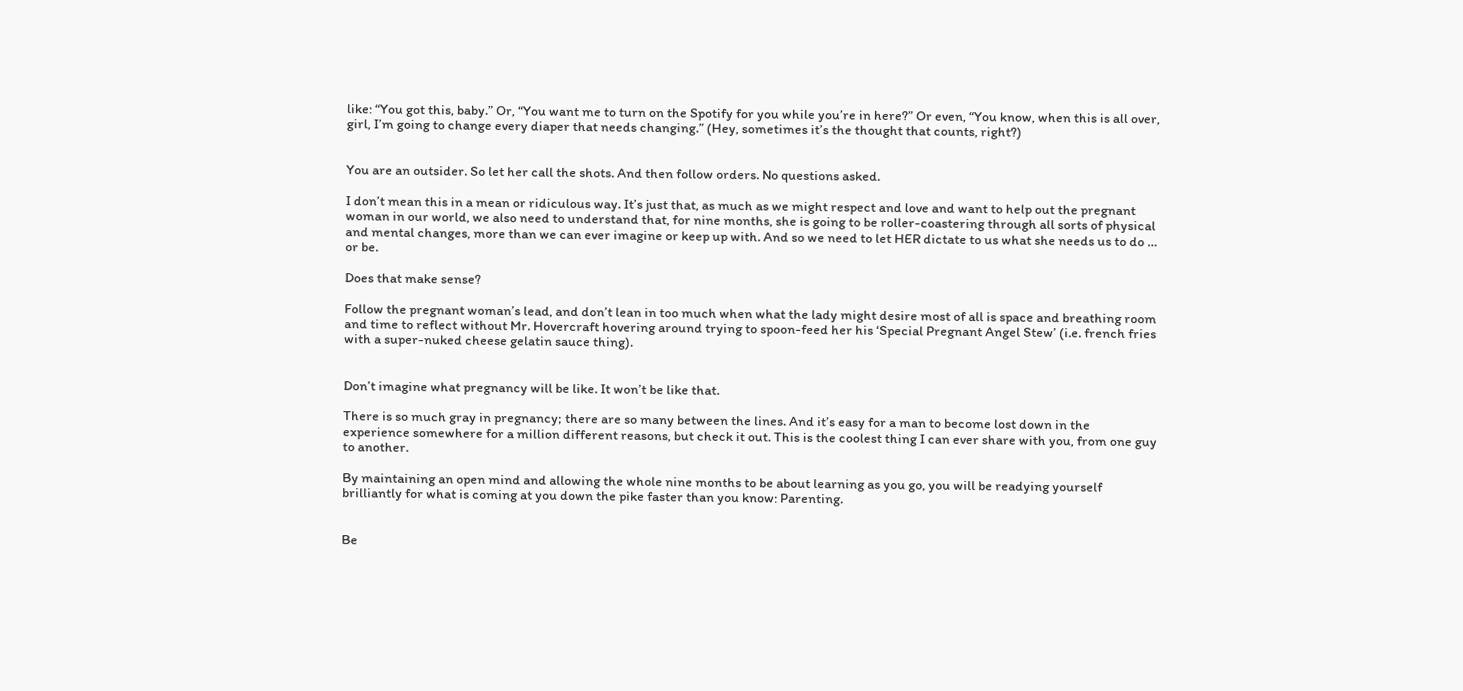like: “You got this, baby.” Or, “You want me to turn on the Spotify for you while you’re in here?” Or even, “You know, when this is all over, girl, I’m going to change every diaper that needs changing.” (Hey, sometimes it’s the thought that counts, right?)


You are an outsider. So let her call the shots. And then follow orders. No questions asked.

I don’t mean this in a mean or ridiculous way. It’s just that, as much as we might respect and love and want to help out the pregnant woman in our world, we also need to understand that, for nine months, she is going to be roller-coastering through all sorts of physical and mental changes, more than we can ever imagine or keep up with. And so we need to let HER dictate to us what she needs us to do … or be.

Does that make sense?

Follow the pregnant woman’s lead, and don’t lean in too much when what the lady might desire most of all is space and breathing room and time to reflect without Mr. Hovercraft hovering around trying to spoon-feed her his ‘Special Pregnant Angel Stew’ (i.e. french fries with a super-nuked cheese gelatin sauce thing).


Don’t imagine what pregnancy will be like. It won’t be like that.

There is so much gray in pregnancy; there are so many between the lines. And it’s easy for a man to become lost down in the experience somewhere for a million different reasons, but check it out. This is the coolest thing I can ever share with you, from one guy to another.

By maintaining an open mind and allowing the whole nine months to be about learning as you go, you will be readying yourself brilliantly for what is coming at you down the pike faster than you know: Parenting.


Be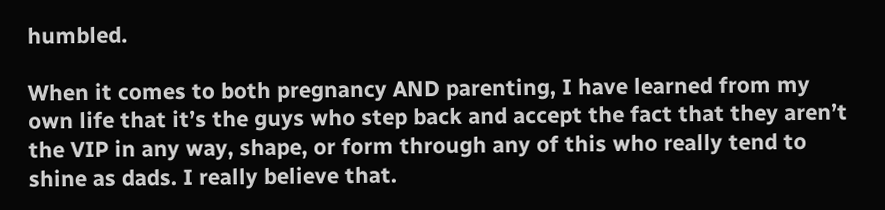humbled.

When it comes to both pregnancy AND parenting, I have learned from my own life that it’s the guys who step back and accept the fact that they aren’t the VIP in any way, shape, or form through any of this who really tend to shine as dads. I really believe that.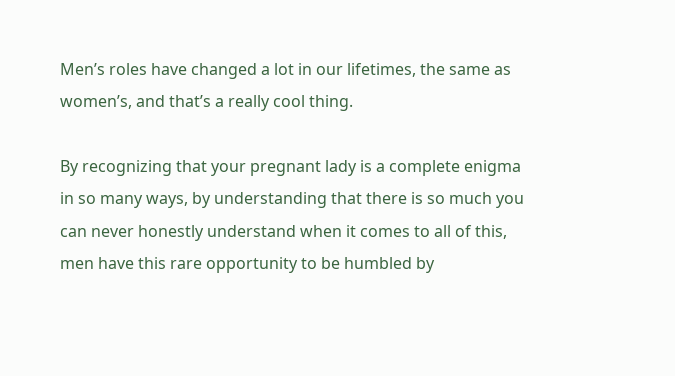Men’s roles have changed a lot in our lifetimes, the same as women’s, and that’s a really cool thing.

By recognizing that your pregnant lady is a complete enigma in so many ways, by understanding that there is so much you can never honestly understand when it comes to all of this, men have this rare opportunity to be humbled by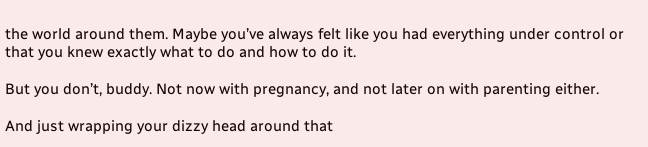the world around them. Maybe you’ve always felt like you had everything under control or that you knew exactly what to do and how to do it.

But you don’t, buddy. Not now with pregnancy, and not later on with parenting either.

And just wrapping your dizzy head around that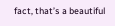fact, that’s a beautiful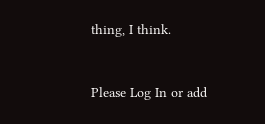thing, I think.


Please Log In or add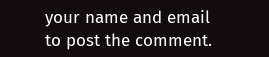your name and email to post the comment.